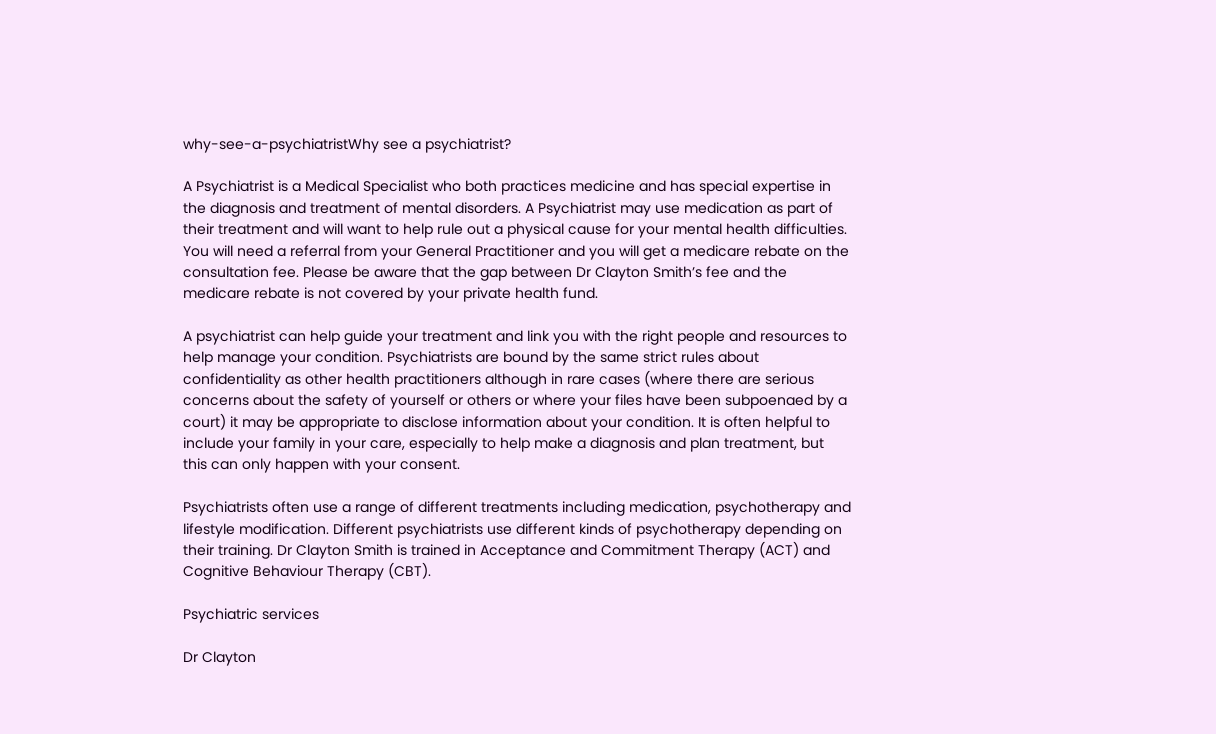why-see-a-psychiatristWhy see a psychiatrist?

A Psychiatrist is a Medical Specialist who both practices medicine and has special expertise in the diagnosis and treatment of mental disorders. A Psychiatrist may use medication as part of their treatment and will want to help rule out a physical cause for your mental health difficulties. You will need a referral from your General Practitioner and you will get a medicare rebate on the consultation fee. Please be aware that the gap between Dr Clayton Smith’s fee and the medicare rebate is not covered by your private health fund.

A psychiatrist can help guide your treatment and link you with the right people and resources to help manage your condition. Psychiatrists are bound by the same strict rules about confidentiality as other health practitioners although in rare cases (where there are serious concerns about the safety of yourself or others or where your files have been subpoenaed by a court) it may be appropriate to disclose information about your condition. It is often helpful to include your family in your care, especially to help make a diagnosis and plan treatment, but this can only happen with your consent.

Psychiatrists often use a range of different treatments including medication, psychotherapy and lifestyle modification. Different psychiatrists use different kinds of psychotherapy depending on their training. Dr Clayton Smith is trained in Acceptance and Commitment Therapy (ACT) and Cognitive Behaviour Therapy (CBT).

Psychiatric services

Dr Clayton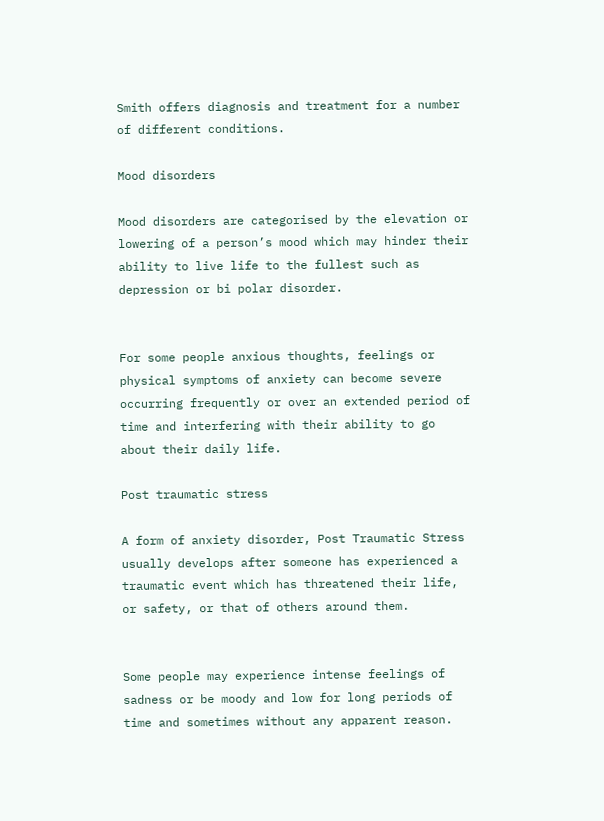Smith offers diagnosis and treatment for a number of different conditions.

Mood disorders

Mood disorders are categorised by the elevation or lowering of a person’s mood which may hinder their ability to live life to the fullest such as depression or bi polar disorder.


For some people anxious thoughts, feelings or physical symptoms of anxiety can become severe occurring frequently or over an extended period of time and interfering with their ability to go about their daily life.

Post traumatic stress

A form of anxiety disorder, Post Traumatic Stress usually develops after someone has experienced a traumatic event which has threatened their life, or safety, or that of others around them.


Some people may experience intense feelings of sadness or be moody and low for long periods of time and sometimes without any apparent reason.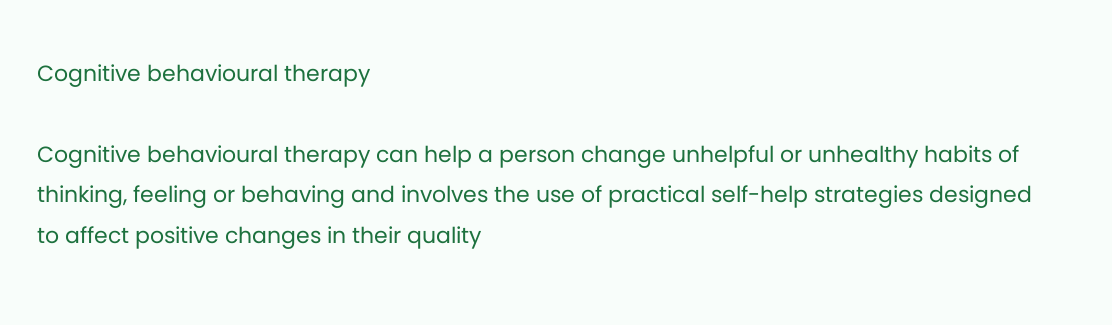Cognitive behavioural therapy

Cognitive behavioural therapy can help a person change unhelpful or unhealthy habits of thinking, feeling or behaving and involves the use of practical self-help strategies designed to affect positive changes in their quality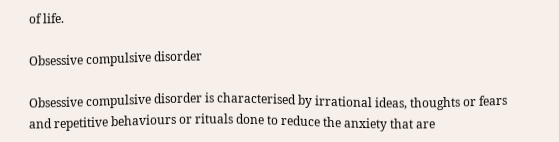of life.

Obsessive compulsive disorder

Obsessive compulsive disorder is characterised by irrational ideas, thoughts or fears and repetitive behaviours or rituals done to reduce the anxiety that are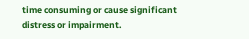time consuming or cause significant distress or impairment.